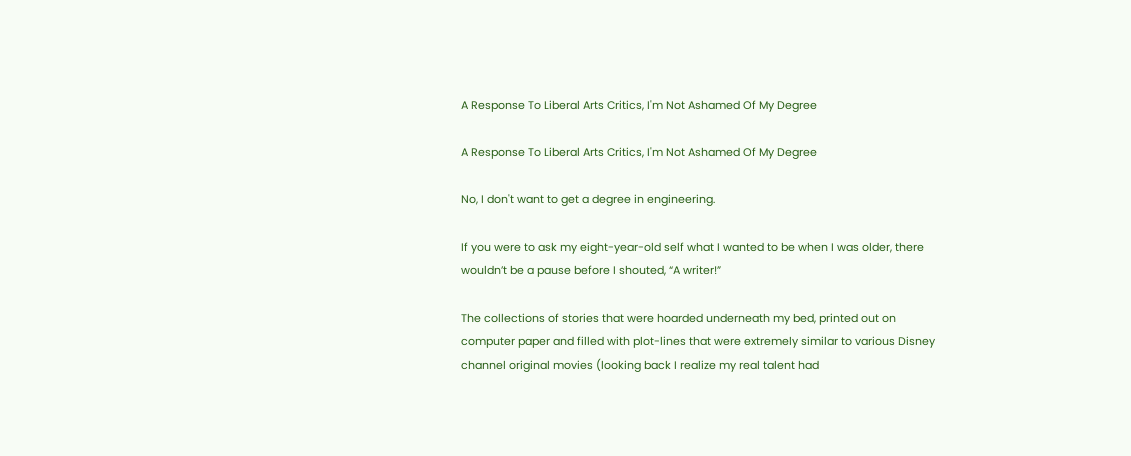A Response To Liberal Arts Critics, I'm Not Ashamed Of My Degree

A Response To Liberal Arts Critics, I'm Not Ashamed Of My Degree

No, I don't want to get a degree in engineering.

If you were to ask my eight-year-old self what I wanted to be when I was older, there wouldn’t be a pause before I shouted, “A writer!”

The collections of stories that were hoarded underneath my bed, printed out on computer paper and filled with plot-lines that were extremely similar to various Disney channel original movies (looking back I realize my real talent had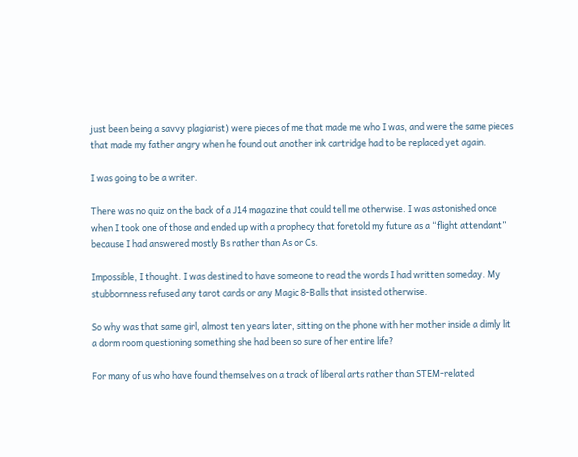just been being a savvy plagiarist) were pieces of me that made me who I was, and were the same pieces that made my father angry when he found out another ink cartridge had to be replaced yet again.

I was going to be a writer.

There was no quiz on the back of a J14 magazine that could tell me otherwise. I was astonished once when I took one of those and ended up with a prophecy that foretold my future as a “flight attendant” because I had answered mostly Bs rather than As or Cs.

Impossible, I thought. I was destined to have someone to read the words I had written someday. My stubbornness refused any tarot cards or any Magic 8-Balls that insisted otherwise.

So why was that same girl, almost ten years later, sitting on the phone with her mother inside a dimly lit a dorm room questioning something she had been so sure of her entire life?

For many of us who have found themselves on a track of liberal arts rather than STEM-related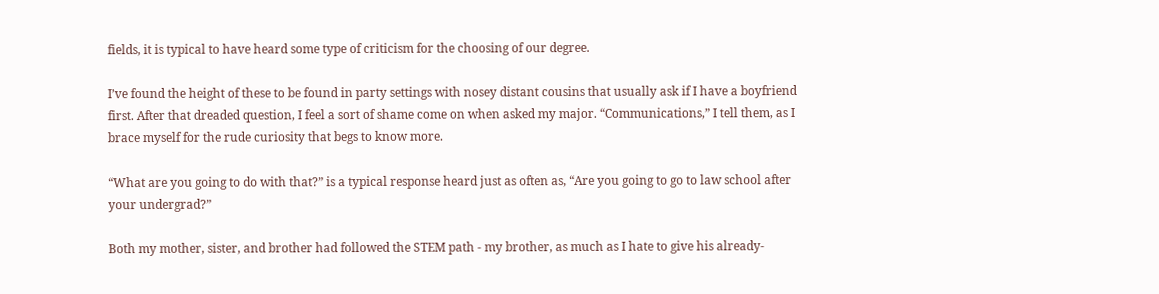fields, it is typical to have heard some type of criticism for the choosing of our degree.

I’ve found the height of these to be found in party settings with nosey distant cousins that usually ask if I have a boyfriend first. After that dreaded question, I feel a sort of shame come on when asked my major. “Communications,” I tell them, as I brace myself for the rude curiosity that begs to know more.

“What are you going to do with that?” is a typical response heard just as often as, “Are you going to go to law school after your undergrad?”

Both my mother, sister, and brother had followed the STEM path - my brother, as much as I hate to give his already-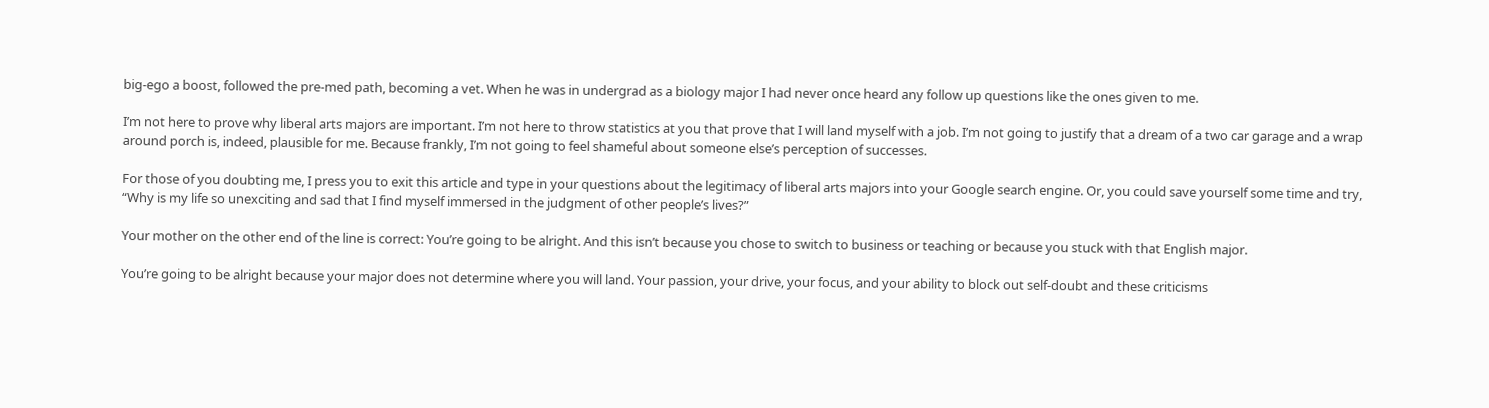big-ego a boost, followed the pre-med path, becoming a vet. When he was in undergrad as a biology major I had never once heard any follow up questions like the ones given to me.

I’m not here to prove why liberal arts majors are important. I’m not here to throw statistics at you that prove that I will land myself with a job. I’m not going to justify that a dream of a two car garage and a wrap around porch is, indeed, plausible for me. Because frankly, I’m not going to feel shameful about someone else’s perception of successes.

For those of you doubting me, I press you to exit this article and type in your questions about the legitimacy of liberal arts majors into your Google search engine. Or, you could save yourself some time and try, “Why is my life so unexciting and sad that I find myself immersed in the judgment of other people’s lives?”

Your mother on the other end of the line is correct: You’re going to be alright. And this isn’t because you chose to switch to business or teaching or because you stuck with that English major.

You’re going to be alright because your major does not determine where you will land. Your passion, your drive, your focus, and your ability to block out self-doubt and these criticisms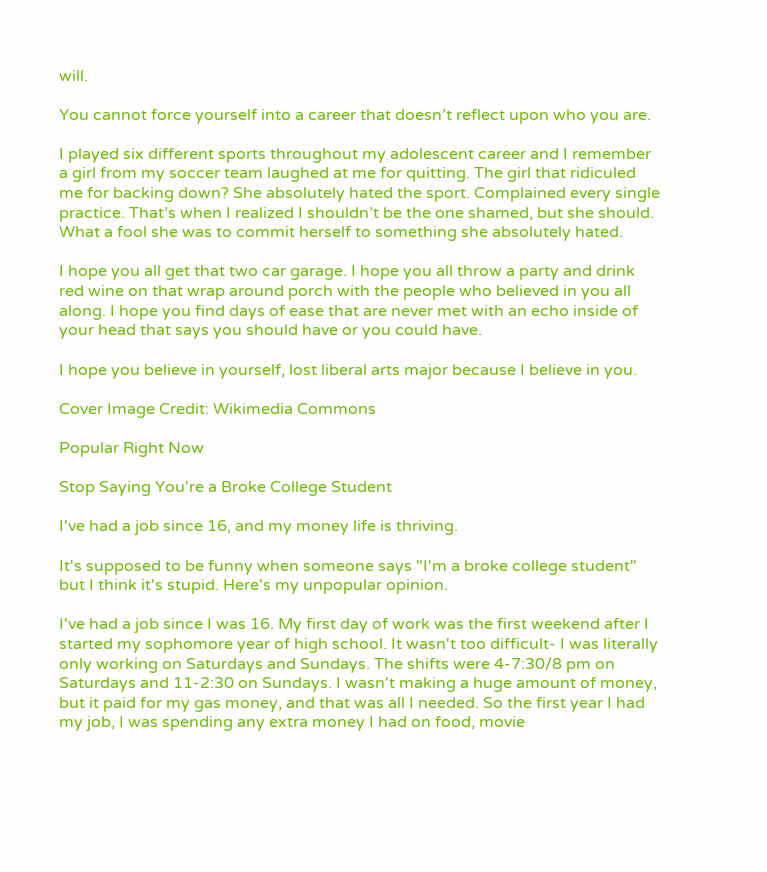will.

You cannot force yourself into a career that doesn’t reflect upon who you are.

I played six different sports throughout my adolescent career and I remember a girl from my soccer team laughed at me for quitting. The girl that ridiculed me for backing down? She absolutely hated the sport. Complained every single practice. That’s when I realized I shouldn’t be the one shamed, but she should. What a fool she was to commit herself to something she absolutely hated.

I hope you all get that two car garage. I hope you all throw a party and drink red wine on that wrap around porch with the people who believed in you all along. I hope you find days of ease that are never met with an echo inside of your head that says you should have or you could have.

I hope you believe in yourself, lost liberal arts major because I believe in you.

Cover Image Credit: Wikimedia Commons

Popular Right Now

Stop Saying You're a Broke College Student

I've had a job since 16, and my money life is thriving.

It's supposed to be funny when someone says "I'm a broke college student" but I think it's stupid. Here's my unpopular opinion.

I've had a job since I was 16. My first day of work was the first weekend after I started my sophomore year of high school. It wasn't too difficult- I was literally only working on Saturdays and Sundays. The shifts were 4-7:30/8 pm on Saturdays and 11-2:30 on Sundays. I wasn't making a huge amount of money, but it paid for my gas money, and that was all I needed. So the first year I had my job, I was spending any extra money I had on food, movie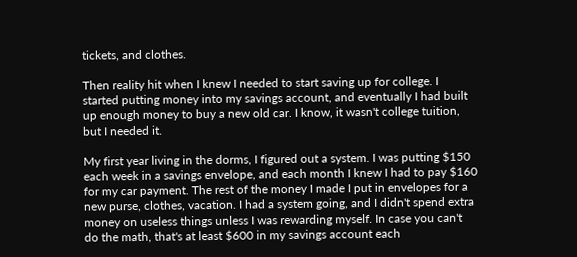tickets, and clothes.

Then reality hit when I knew I needed to start saving up for college. I started putting money into my savings account, and eventually I had built up enough money to buy a new old car. I know, it wasn't college tuition, but I needed it.

My first year living in the dorms, I figured out a system. I was putting $150 each week in a savings envelope, and each month I knew I had to pay $160 for my car payment. The rest of the money I made I put in envelopes for a new purse, clothes, vacation. I had a system going, and I didn't spend extra money on useless things unless I was rewarding myself. In case you can't do the math, that's at least $600 in my savings account each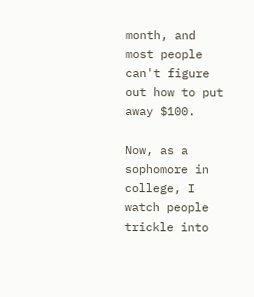month, and most people can't figure out how to put away $100.

Now, as a sophomore in college, I watch people trickle into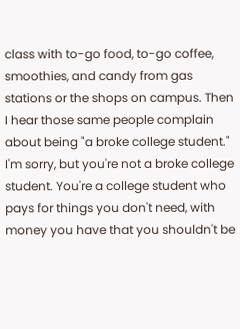class with to-go food, to-go coffee, smoothies, and candy from gas stations or the shops on campus. Then I hear those same people complain about being "a broke college student." I'm sorry, but you're not a broke college student. You're a college student who pays for things you don't need, with money you have that you shouldn't be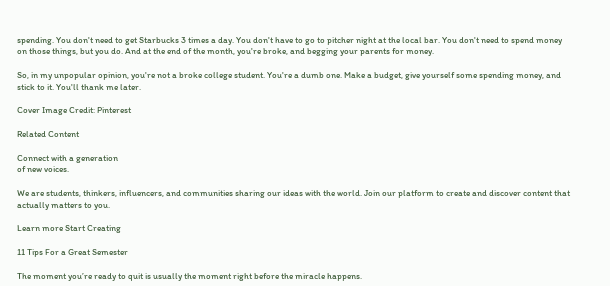spending. You don't need to get Starbucks 3 times a day. You don't have to go to pitcher night at the local bar. You don't need to spend money on those things, but you do. And at the end of the month, you're broke, and begging your parents for money.

So, in my unpopular opinion, you're not a broke college student. You're a dumb one. Make a budget, give yourself some spending money, and stick to it. You'll thank me later.

Cover Image Credit: Pinterest

Related Content

Connect with a generation
of new voices.

We are students, thinkers, influencers, and communities sharing our ideas with the world. Join our platform to create and discover content that actually matters to you.

Learn more Start Creating

11 Tips For a Great Semester

The moment you’re ready to quit is usually the moment right before the miracle happens.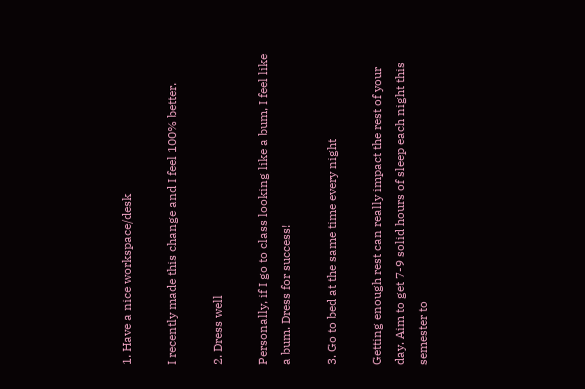1. Have a nice workspace/desk

I recently made this change and I feel 100% better.

2. Dress well

Personally, if I go to class looking like a bum, I feel like a bum. Dress for success!

3. Go to bed at the same time every night

Getting enough rest can really impact the rest of your day. Aim to get 7-9 solid hours of sleep each night this semester to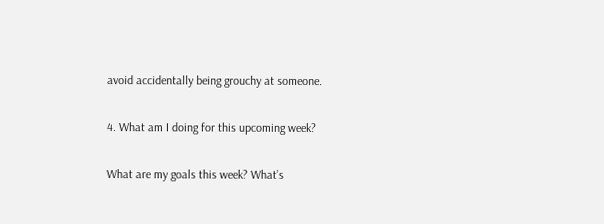avoid accidentally being grouchy at someone.

4. What am I doing for this upcoming week?

What are my goals this week? What’s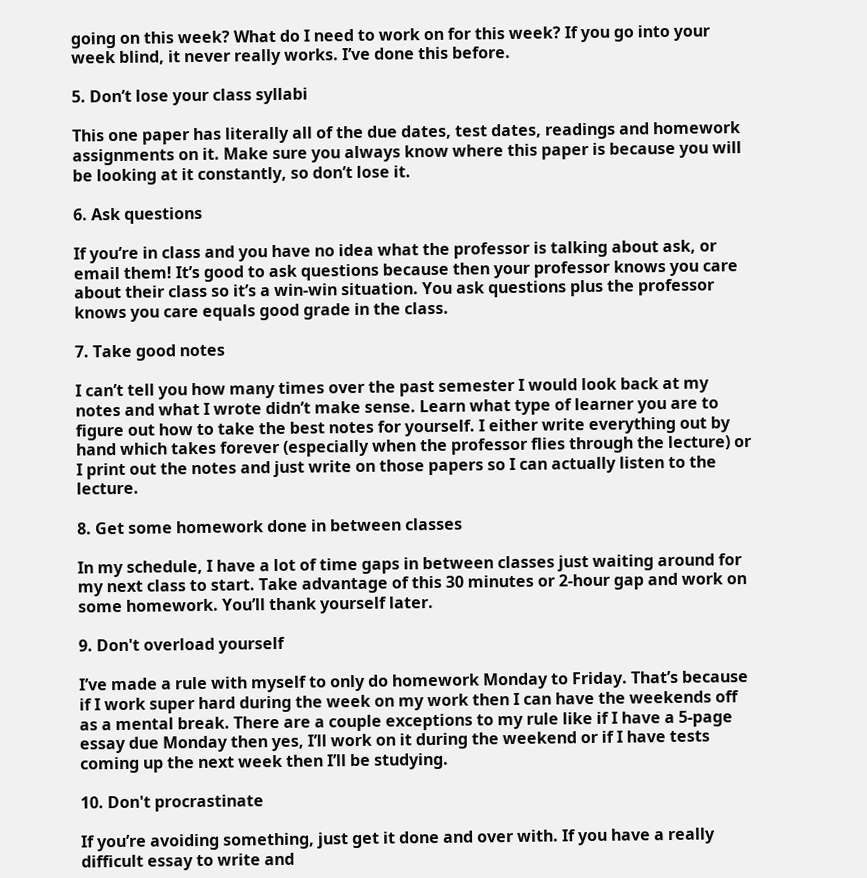going on this week? What do I need to work on for this week? If you go into your week blind, it never really works. I’ve done this before.

5. Don’t lose your class syllabi

This one paper has literally all of the due dates, test dates, readings and homework assignments on it. Make sure you always know where this paper is because you will be looking at it constantly, so don’t lose it.

6. Ask questions

If you’re in class and you have no idea what the professor is talking about ask, or email them! It’s good to ask questions because then your professor knows you care about their class so it’s a win-win situation. You ask questions plus the professor knows you care equals good grade in the class.

7. Take good notes

I can’t tell you how many times over the past semester I would look back at my notes and what I wrote didn’t make sense. Learn what type of learner you are to figure out how to take the best notes for yourself. I either write everything out by hand which takes forever (especially when the professor flies through the lecture) or I print out the notes and just write on those papers so I can actually listen to the lecture.

8. Get some homework done in between classes

In my schedule, I have a lot of time gaps in between classes just waiting around for my next class to start. Take advantage of this 30 minutes or 2-hour gap and work on some homework. You’ll thank yourself later.

9. Don't overload yourself

I’ve made a rule with myself to only do homework Monday to Friday. That’s because if I work super hard during the week on my work then I can have the weekends off as a mental break. There are a couple exceptions to my rule like if I have a 5-page essay due Monday then yes, I’ll work on it during the weekend or if I have tests coming up the next week then I’ll be studying.

10. Don't procrastinate

If you’re avoiding something, just get it done and over with. If you have a really difficult essay to write and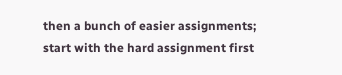then a bunch of easier assignments; start with the hard assignment first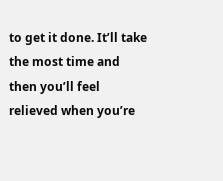to get it done. It’ll take the most time and then you’ll feel relieved when you’re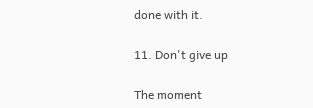done with it.

11. Don't give up

The moment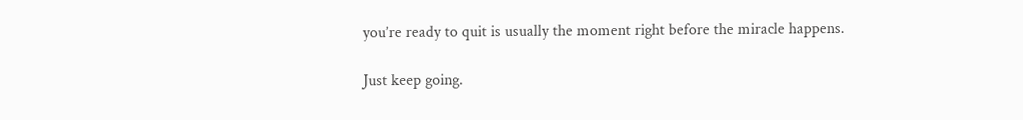you’re ready to quit is usually the moment right before the miracle happens.

Just keep going.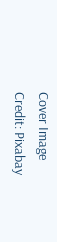Cover Image Credit: Pixabay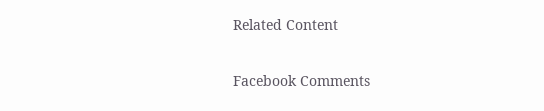Related Content

Facebook Comments